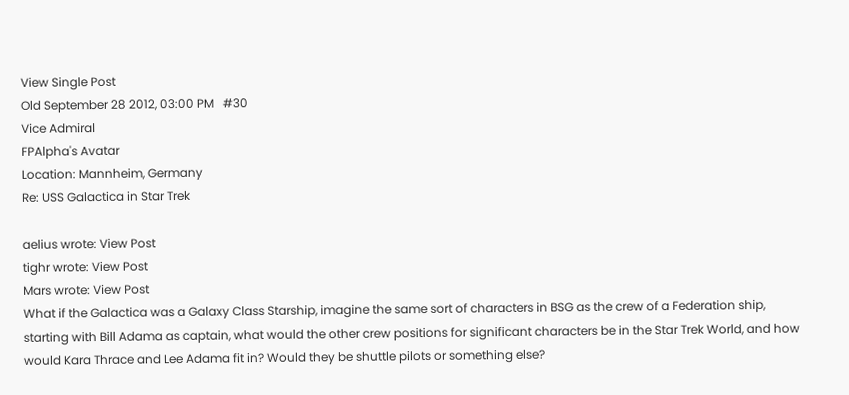View Single Post
Old September 28 2012, 03:00 PM   #30
Vice Admiral
FPAlpha's Avatar
Location: Mannheim, Germany
Re: USS Galactica in Star Trek

aelius wrote: View Post
tighr wrote: View Post
Mars wrote: View Post
What if the Galactica was a Galaxy Class Starship, imagine the same sort of characters in BSG as the crew of a Federation ship, starting with Bill Adama as captain, what would the other crew positions for significant characters be in the Star Trek World, and how would Kara Thrace and Lee Adama fit in? Would they be shuttle pilots or something else?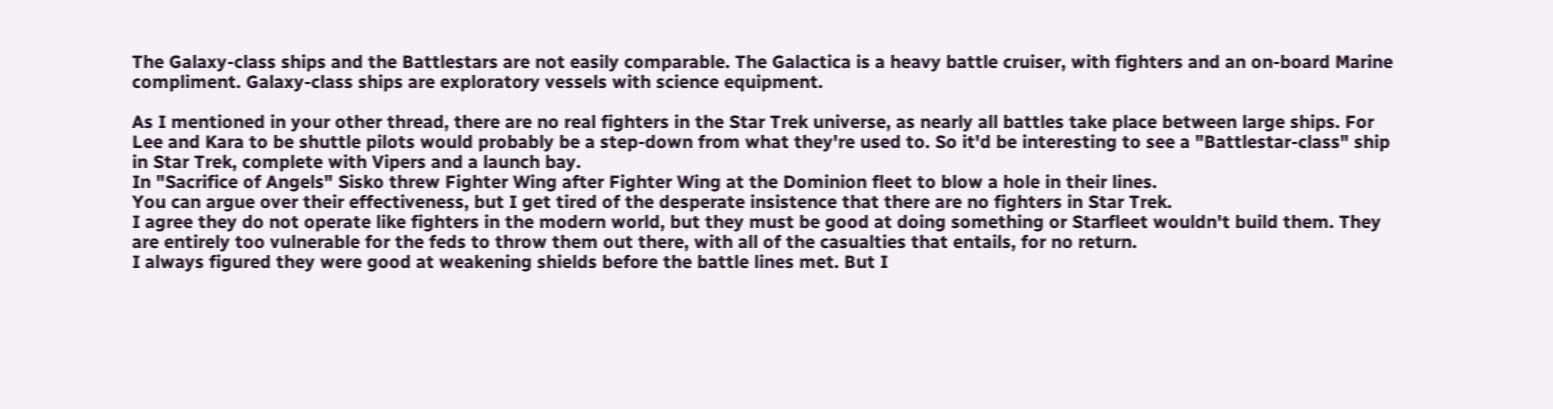The Galaxy-class ships and the Battlestars are not easily comparable. The Galactica is a heavy battle cruiser, with fighters and an on-board Marine compliment. Galaxy-class ships are exploratory vessels with science equipment.

As I mentioned in your other thread, there are no real fighters in the Star Trek universe, as nearly all battles take place between large ships. For Lee and Kara to be shuttle pilots would probably be a step-down from what they're used to. So it'd be interesting to see a "Battlestar-class" ship in Star Trek, complete with Vipers and a launch bay.
In "Sacrifice of Angels" Sisko threw Fighter Wing after Fighter Wing at the Dominion fleet to blow a hole in their lines.
You can argue over their effectiveness, but I get tired of the desperate insistence that there are no fighters in Star Trek.
I agree they do not operate like fighters in the modern world, but they must be good at doing something or Starfleet wouldn't build them. They are entirely too vulnerable for the feds to throw them out there, with all of the casualties that entails, for no return.
I always figured they were good at weakening shields before the battle lines met. But I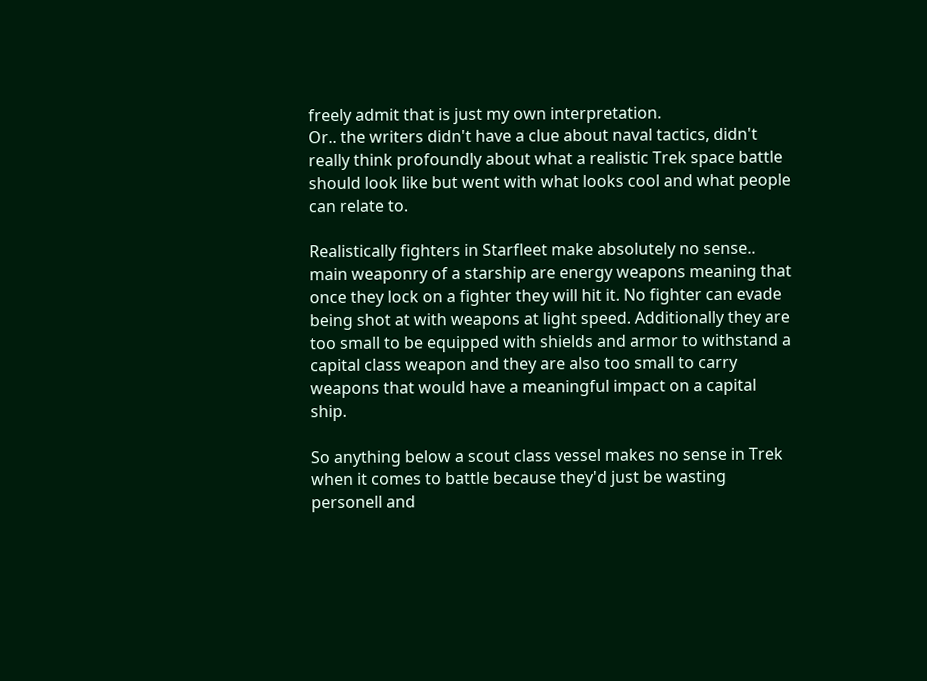freely admit that is just my own interpretation.
Or.. the writers didn't have a clue about naval tactics, didn't really think profoundly about what a realistic Trek space battle should look like but went with what looks cool and what people can relate to.

Realistically fighters in Starfleet make absolutely no sense.. main weaponry of a starship are energy weapons meaning that once they lock on a fighter they will hit it. No fighter can evade being shot at with weapons at light speed. Additionally they are too small to be equipped with shields and armor to withstand a capital class weapon and they are also too small to carry weapons that would have a meaningful impact on a capital ship.

So anything below a scout class vessel makes no sense in Trek when it comes to battle because they'd just be wasting personell and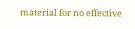material for no effective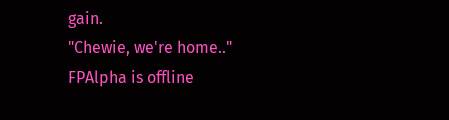gain.
"Chewie, we're home.."
FPAlpha is offline